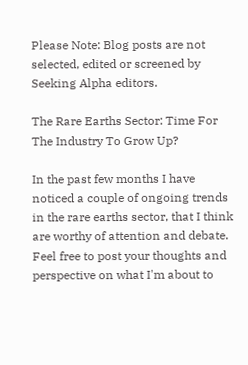Please Note: Blog posts are not selected, edited or screened by Seeking Alpha editors.

The Rare Earths Sector: Time For The Industry To Grow Up?

In the past few months I have noticed a couple of ongoing trends in the rare earths sector, that I think are worthy of attention and debate. Feel free to post your thoughts and perspective on what I'm about to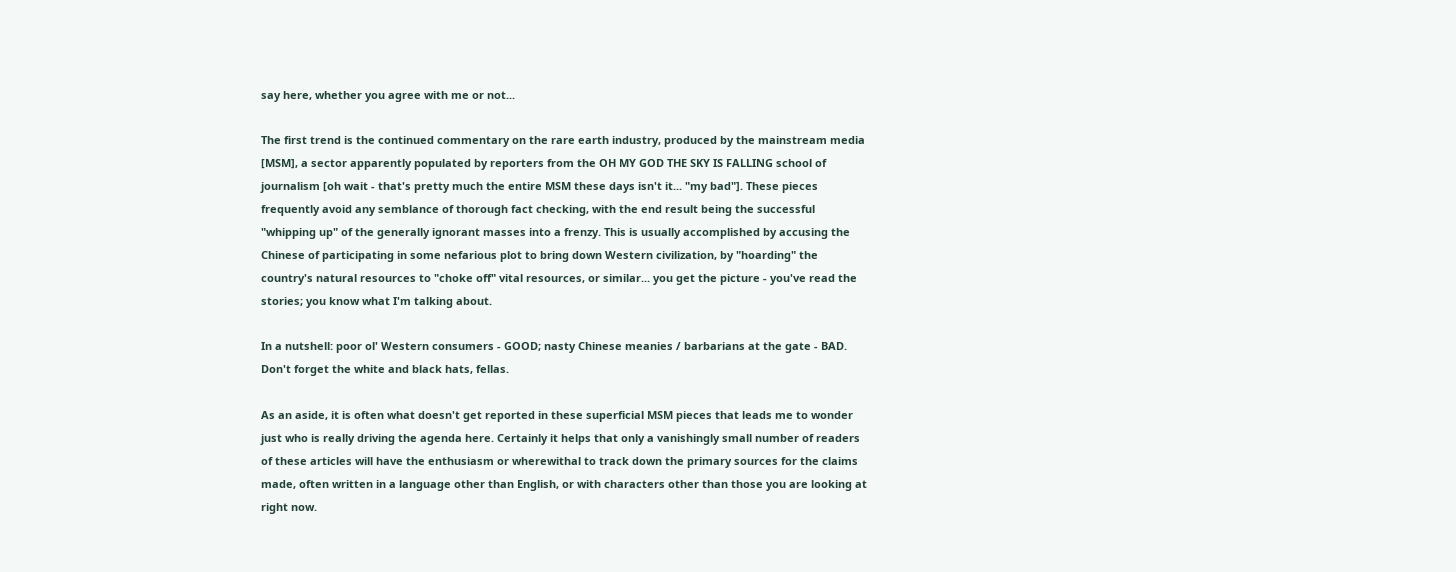say here, whether you agree with me or not...

The first trend is the continued commentary on the rare earth industry, produced by the mainstream media [MSM], a sector apparently populated by reporters from the OH MY GOD THE SKY IS FALLING school of journalism [oh wait - that's pretty much the entire MSM these days isn't it... "my bad"]. These pieces frequently avoid any semblance of thorough fact checking, with the end result being the successful "whipping up" of the generally ignorant masses into a frenzy. This is usually accomplished by accusing the Chinese of participating in some nefarious plot to bring down Western civilization, by "hoarding" the country's natural resources to "choke off" vital resources, or similar... you get the picture - you've read the stories; you know what I'm talking about.

In a nutshell: poor ol' Western consumers - GOOD; nasty Chinese meanies / barbarians at the gate - BAD. Don't forget the white and black hats, fellas.

As an aside, it is often what doesn't get reported in these superficial MSM pieces that leads me to wonder just who is really driving the agenda here. Certainly it helps that only a vanishingly small number of readers of these articles will have the enthusiasm or wherewithal to track down the primary sources for the claims made, often written in a language other than English, or with characters other than those you are looking at right now.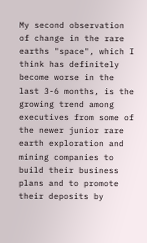My second observation of change in the rare earths "space", which I think has definitely become worse in the last 3-6 months, is the growing trend among executives from some of the newer junior rare earth exploration and mining companies to build their business plans and to promote their deposits by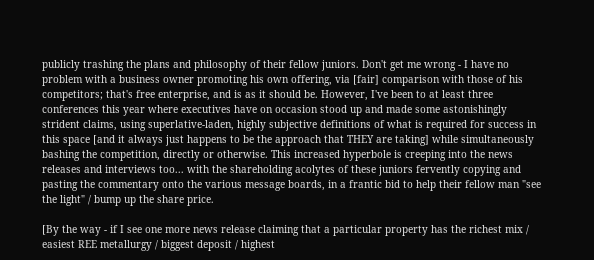publicly trashing the plans and philosophy of their fellow juniors. Don't get me wrong - I have no problem with a business owner promoting his own offering, via [fair] comparison with those of his competitors; that's free enterprise, and is as it should be. However, I've been to at least three conferences this year where executives have on occasion stood up and made some astonishingly strident claims, using superlative-laden, highly subjective definitions of what is required for success in this space [and it always just happens to be the approach that THEY are taking] while simultaneously bashing the competition, directly or otherwise. This increased hyperbole is creeping into the news releases and interviews too... with the shareholding acolytes of these juniors fervently copying and pasting the commentary onto the various message boards, in a frantic bid to help their fellow man "see the light" / bump up the share price.

[By the way - if I see one more news release claiming that a particular property has the richest mix / easiest REE metallurgy / biggest deposit / highest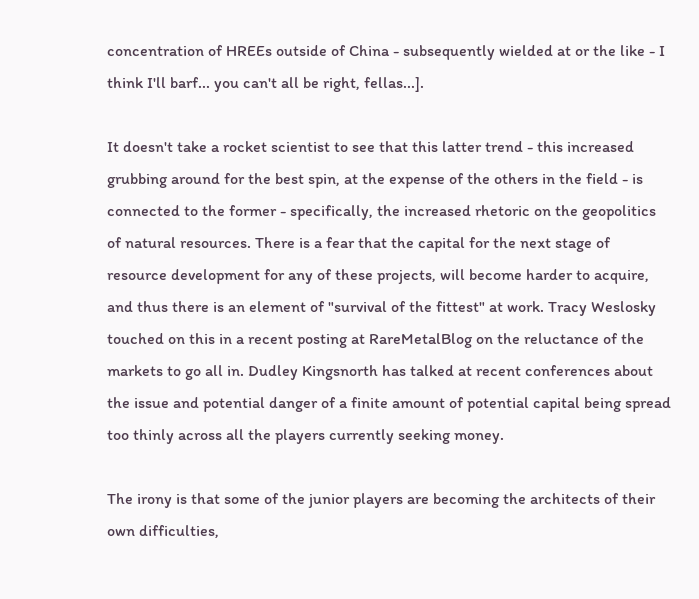concentration of HREEs outside of China - subsequently wielded at or the like - I think I'll barf... you can't all be right, fellas...].

It doesn't take a rocket scientist to see that this latter trend - this increased grubbing around for the best spin, at the expense of the others in the field - is connected to the former - specifically, the increased rhetoric on the geopolitics of natural resources. There is a fear that the capital for the next stage of resource development for any of these projects, will become harder to acquire, and thus there is an element of "survival of the fittest" at work. Tracy Weslosky touched on this in a recent posting at RareMetalBlog on the reluctance of the markets to go all in. Dudley Kingsnorth has talked at recent conferences about the issue and potential danger of a finite amount of potential capital being spread too thinly across all the players currently seeking money.

The irony is that some of the junior players are becoming the architects of their own difficulties,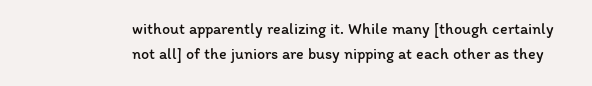without apparently realizing it. While many [though certainly not all] of the juniors are busy nipping at each other as they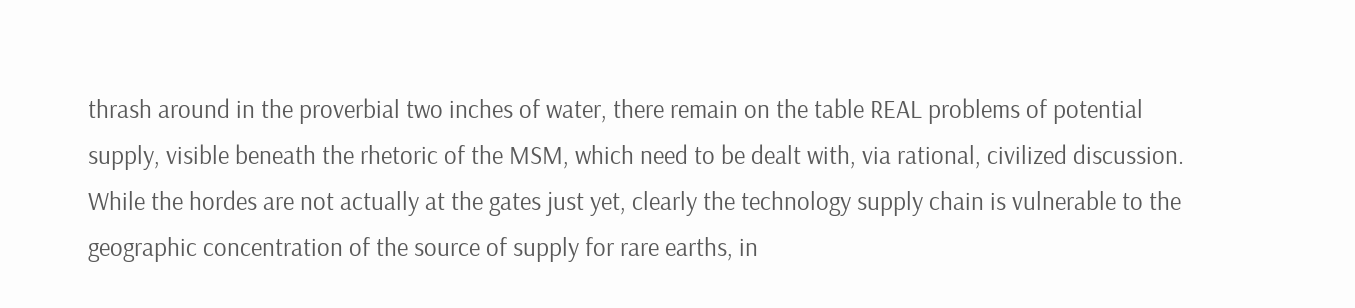thrash around in the proverbial two inches of water, there remain on the table REAL problems of potential supply, visible beneath the rhetoric of the MSM, which need to be dealt with, via rational, civilized discussion. While the hordes are not actually at the gates just yet, clearly the technology supply chain is vulnerable to the geographic concentration of the source of supply for rare earths, in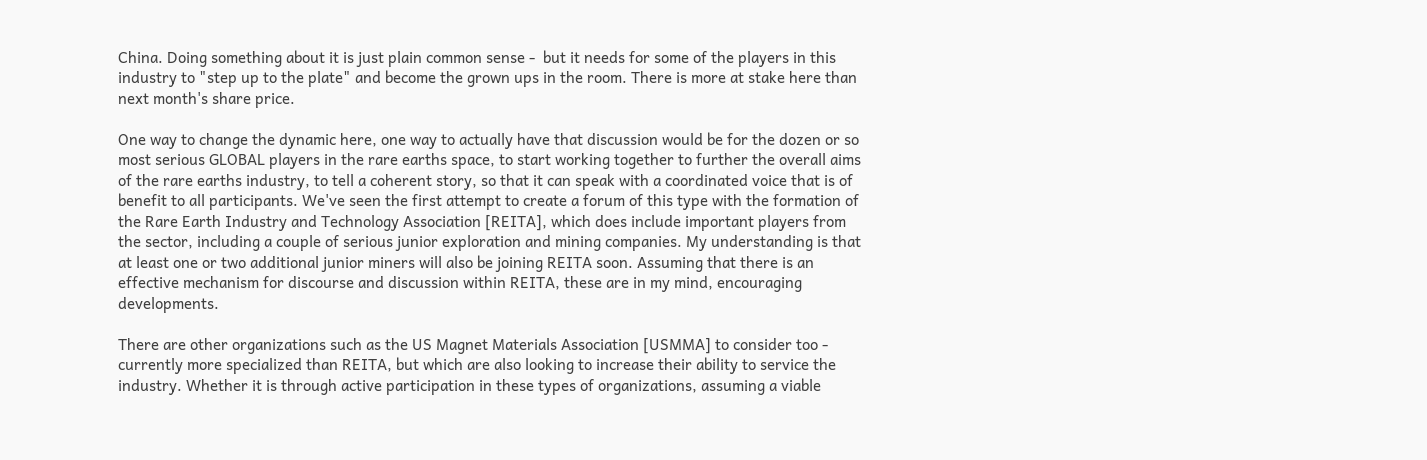China. Doing something about it is just plain common sense -  but it needs for some of the players in this industry to "step up to the plate" and become the grown ups in the room. There is more at stake here than next month's share price.

One way to change the dynamic here, one way to actually have that discussion would be for the dozen or so most serious GLOBAL players in the rare earths space, to start working together to further the overall aims of the rare earths industry, to tell a coherent story, so that it can speak with a coordinated voice that is of benefit to all participants. We've seen the first attempt to create a forum of this type with the formation of the Rare Earth Industry and Technology Association [REITA], which does include important players from the sector, including a couple of serious junior exploration and mining companies. My understanding is that at least one or two additional junior miners will also be joining REITA soon. Assuming that there is an effective mechanism for discourse and discussion within REITA, these are in my mind, encouraging developments.

There are other organizations such as the US Magnet Materials Association [USMMA] to consider too - currently more specialized than REITA, but which are also looking to increase their ability to service the industry. Whether it is through active participation in these types of organizations, assuming a viable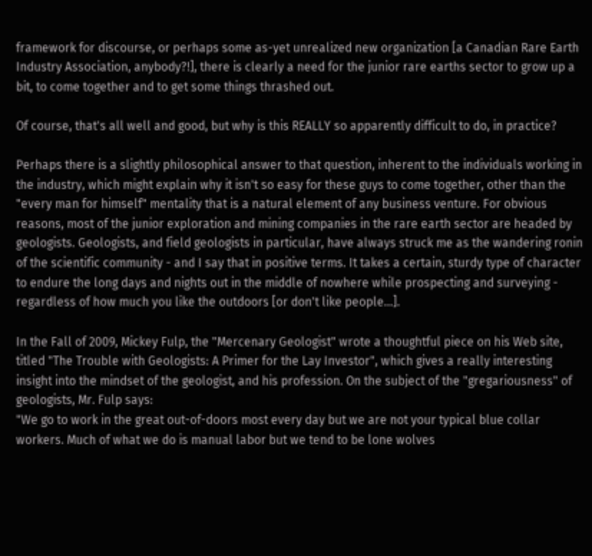framework for discourse, or perhaps some as-yet unrealized new organization [a Canadian Rare Earth Industry Association, anybody?!], there is clearly a need for the junior rare earths sector to grow up a bit, to come together and to get some things thrashed out.

Of course, that's all well and good, but why is this REALLY so apparently difficult to do, in practice?

Perhaps there is a slightly philosophical answer to that question, inherent to the individuals working in the industry, which might explain why it isn't so easy for these guys to come together, other than the "every man for himself" mentality that is a natural element of any business venture. For obvious reasons, most of the junior exploration and mining companies in the rare earth sector are headed by geologists. Geologists, and field geologists in particular, have always struck me as the wandering ronin of the scientific community - and I say that in positive terms. It takes a certain, sturdy type of character to endure the long days and nights out in the middle of nowhere while prospecting and surveying - regardless of how much you like the outdoors [or don't like people...].

In the Fall of 2009, Mickey Fulp, the "Mercenary Geologist" wrote a thoughtful piece on his Web site, titled "The Trouble with Geologists: A Primer for the Lay Investor", which gives a really interesting insight into the mindset of the geologist, and his profession. On the subject of the "gregariousness" of geologists, Mr. Fulp says:
"We go to work in the great out-of-doors most every day but we are not your typical blue collar workers. Much of what we do is manual labor but we tend to be lone wolves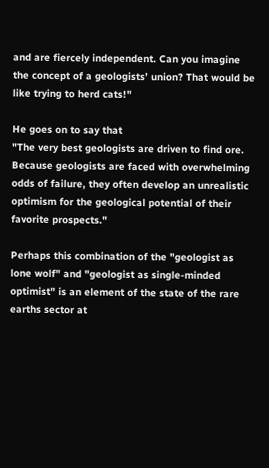and are fiercely independent. Can you imagine the concept of a geologists’ union? That would be like trying to herd cats!"

He goes on to say that
"The very best geologists are driven to find ore. Because geologists are faced with overwhelming odds of failure, they often develop an unrealistic optimism for the geological potential of their favorite prospects."

Perhaps this combination of the "geologist as lone wolf" and "geologist as single-minded optimist" is an element of the state of the rare earths sector at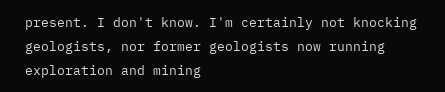present. I don't know. I'm certainly not knocking geologists, nor former geologists now running exploration and mining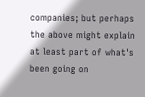companies; but perhaps the above might explain at least part of what's been going on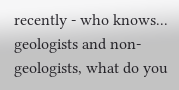recently - who knows... geologists and non-geologists, what do you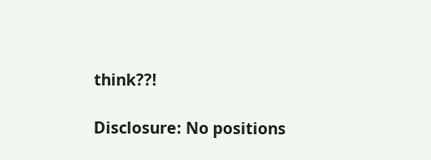think??!

Disclosure: No positions